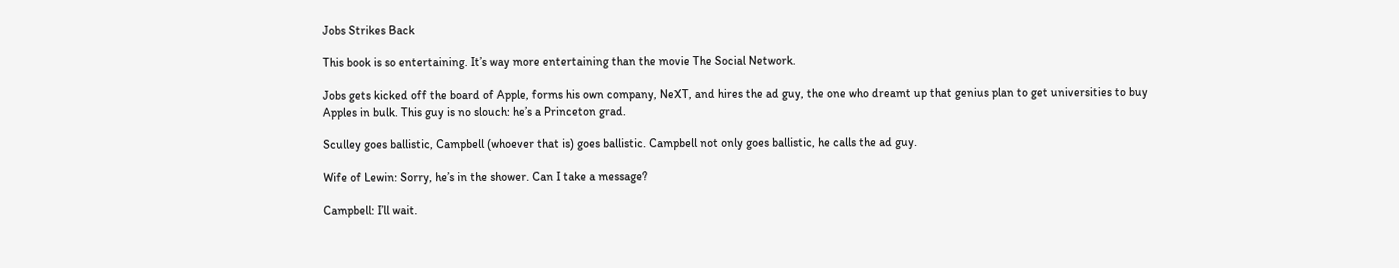Jobs Strikes Back

This book is so entertaining. It’s way more entertaining than the movie The Social Network.

Jobs gets kicked off the board of Apple, forms his own company, NeXT, and hires the ad guy, the one who dreamt up that genius plan to get universities to buy Apples in bulk. This guy is no slouch: he’s a Princeton grad.

Sculley goes ballistic, Campbell (whoever that is) goes ballistic. Campbell not only goes ballistic, he calls the ad guy.

Wife of Lewin: Sorry, he’s in the shower. Can I take a message?

Campbell: I’ll wait.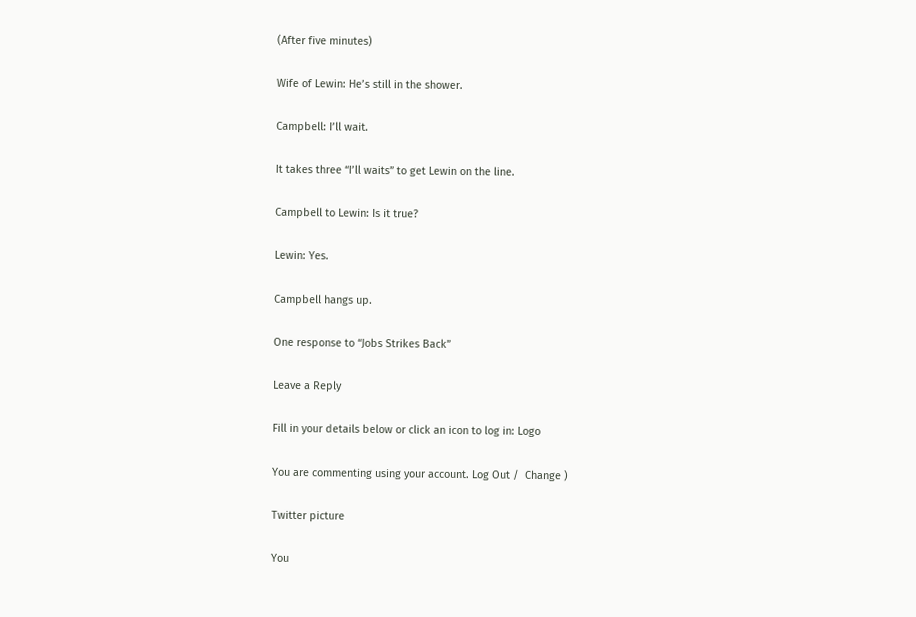(After five minutes)

Wife of Lewin: He’s still in the shower.

Campbell: I’ll wait.

It takes three “I’ll waits” to get Lewin on the line.

Campbell to Lewin: Is it true?

Lewin: Yes.

Campbell hangs up.

One response to “Jobs Strikes Back”

Leave a Reply

Fill in your details below or click an icon to log in: Logo

You are commenting using your account. Log Out /  Change )

Twitter picture

You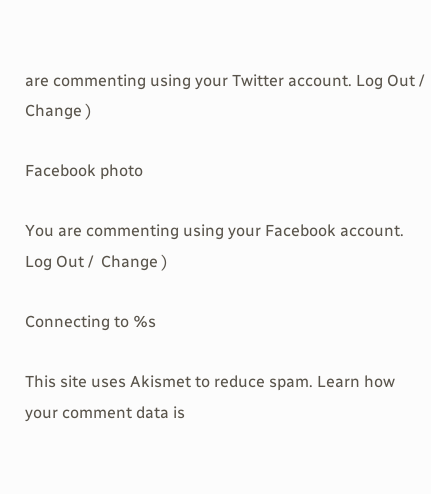are commenting using your Twitter account. Log Out /  Change )

Facebook photo

You are commenting using your Facebook account. Log Out /  Change )

Connecting to %s

This site uses Akismet to reduce spam. Learn how your comment data is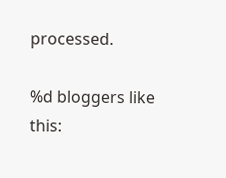processed.

%d bloggers like this: